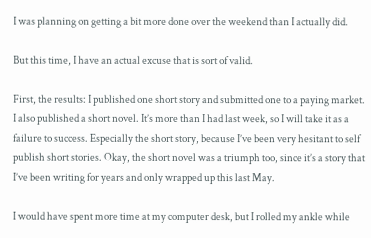I was planning on getting a bit more done over the weekend than I actually did.

But this time, I have an actual excuse that is sort of valid.

First, the results: I published one short story and submitted one to a paying market. I also published a short novel. It’s more than I had last week, so I will take it as a failure to success. Especially the short story, because I’ve been very hesitant to self publish short stories. Okay, the short novel was a triumph too, since it’s a story that I’ve been writing for years and only wrapped up this last May.

I would have spent more time at my computer desk, but I rolled my ankle while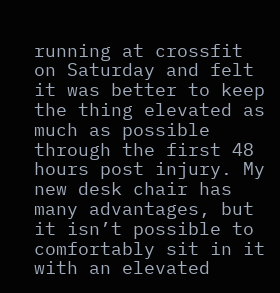running at crossfit on Saturday and felt it was better to keep the thing elevated as much as possible through the first 48 hours post injury. My new desk chair has many advantages, but it isn’t possible to comfortably sit in it with an elevated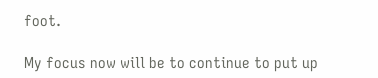foot.

My focus now will be to continue to put up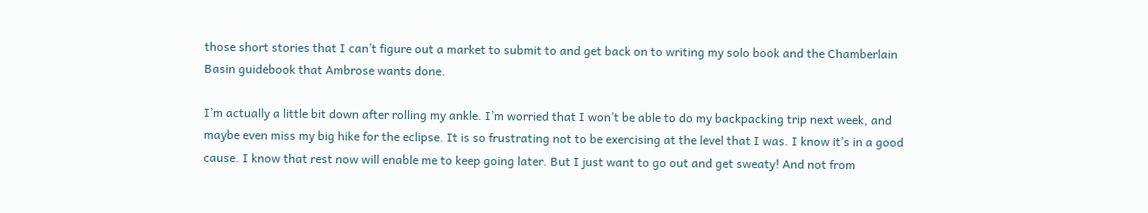those short stories that I can’t figure out a market to submit to and get back on to writing my solo book and the Chamberlain Basin guidebook that Ambrose wants done.

I’m actually a little bit down after rolling my ankle. I’m worried that I won’t be able to do my backpacking trip next week, and maybe even miss my big hike for the eclipse. It is so frustrating not to be exercising at the level that I was. I know it’s in a good cause. I know that rest now will enable me to keep going later. But I just want to go out and get sweaty! And not from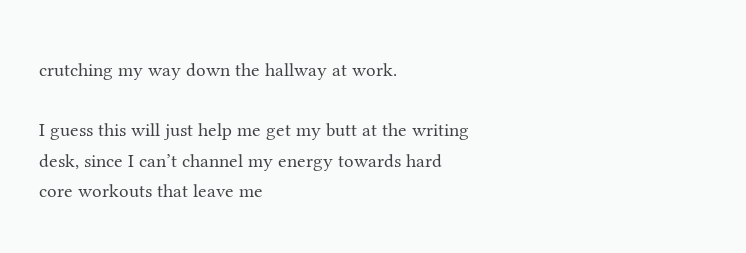crutching my way down the hallway at work.

I guess this will just help me get my butt at the writing desk, since I can’t channel my energy towards hard core workouts that leave me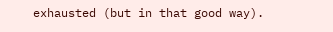exhausted (but in that good way).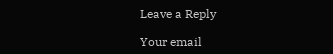Leave a Reply

Your email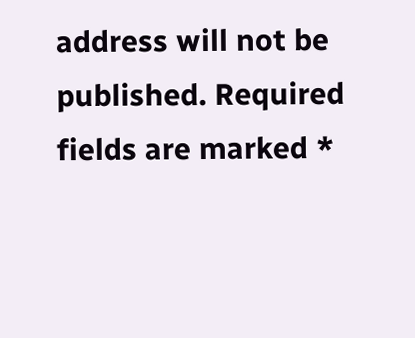address will not be published. Required fields are marked *